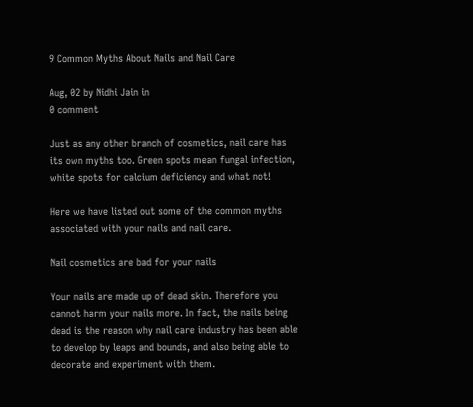9 Common Myths About Nails and Nail Care

Aug, 02 by Nidhi Jain in
0 comment

Just as any other branch of cosmetics, nail care has its own myths too. Green spots mean fungal infection, white spots for calcium deficiency and what not!

Here we have listed out some of the common myths associated with your nails and nail care.

Nail cosmetics are bad for your nails

Your nails are made up of dead skin. Therefore you cannot harm your nails more. In fact, the nails being dead is the reason why nail care industry has been able to develop by leaps and bounds, and also being able to decorate and experiment with them.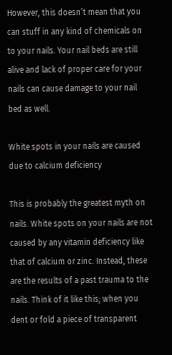However, this doesn’t mean that you can stuff in any kind of chemicals on to your nails. Your nail beds are still alive and lack of proper care for your nails can cause damage to your nail bed as well.

White spots in your nails are caused due to calcium deficiency

This is probably the greatest myth on nails. White spots on your nails are not caused by any vitamin deficiency like that of calcium or zinc. Instead, these are the results of a past trauma to the nails. Think of it like this; when you dent or fold a piece of transparent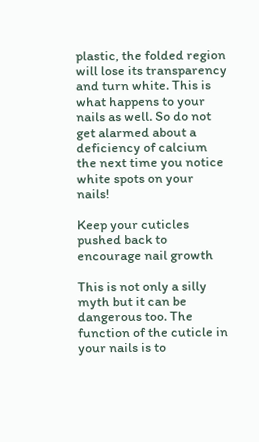plastic, the folded region will lose its transparency and turn white. This is what happens to your nails as well. So do not get alarmed about a deficiency of calcium the next time you notice white spots on your nails!

Keep your cuticles pushed back to encourage nail growth

This is not only a silly myth but it can be dangerous too. The function of the cuticle in your nails is to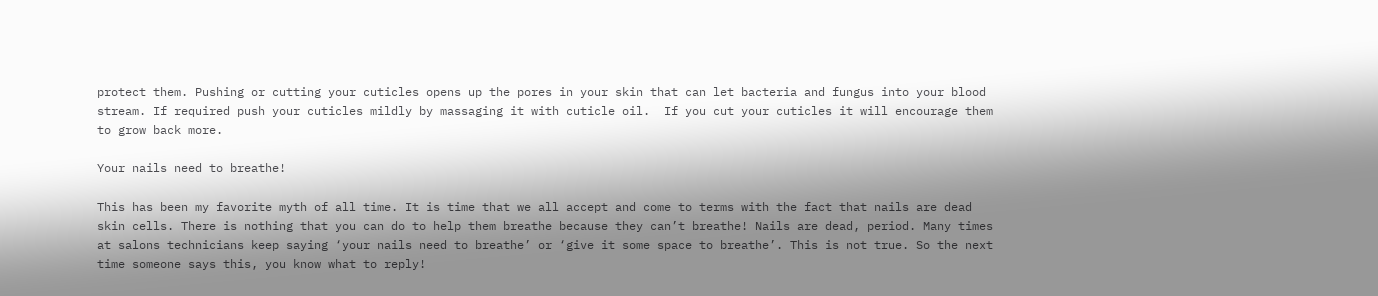protect them. Pushing or cutting your cuticles opens up the pores in your skin that can let bacteria and fungus into your blood stream. If required push your cuticles mildly by massaging it with cuticle oil.  If you cut your cuticles it will encourage them to grow back more.

Your nails need to breathe!

This has been my favorite myth of all time. It is time that we all accept and come to terms with the fact that nails are dead skin cells. There is nothing that you can do to help them breathe because they can’t breathe! Nails are dead, period. Many times at salons technicians keep saying ‘your nails need to breathe’ or ‘give it some space to breathe’. This is not true. So the next time someone says this, you know what to reply!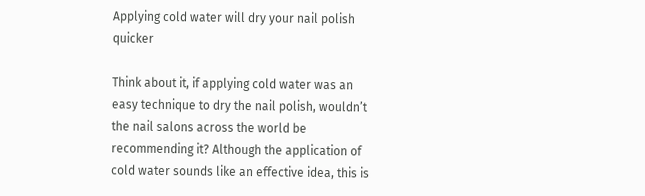Applying cold water will dry your nail polish quicker

Think about it, if applying cold water was an easy technique to dry the nail polish, wouldn’t the nail salons across the world be recommending it? Although the application of cold water sounds like an effective idea, this is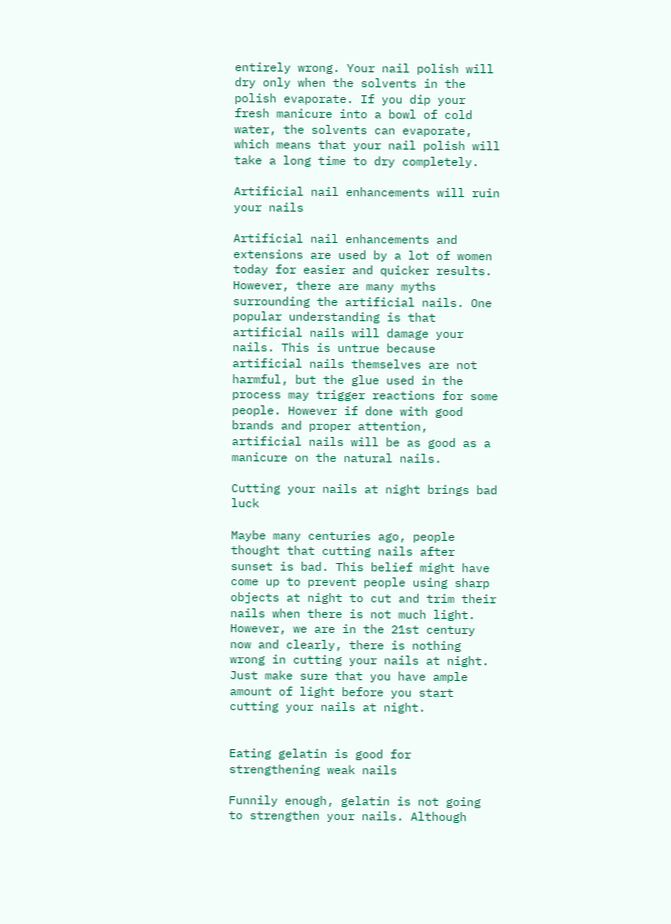entirely wrong. Your nail polish will dry only when the solvents in the polish evaporate. If you dip your fresh manicure into a bowl of cold water, the solvents can evaporate, which means that your nail polish will take a long time to dry completely.

Artificial nail enhancements will ruin your nails

Artificial nail enhancements and extensions are used by a lot of women today for easier and quicker results. However, there are many myths surrounding the artificial nails. One popular understanding is that artificial nails will damage your nails. This is untrue because artificial nails themselves are not harmful, but the glue used in the process may trigger reactions for some people. However if done with good brands and proper attention, artificial nails will be as good as a manicure on the natural nails.

Cutting your nails at night brings bad luck

Maybe many centuries ago, people thought that cutting nails after sunset is bad. This belief might have come up to prevent people using sharp objects at night to cut and trim their nails when there is not much light. However, we are in the 21st century now and clearly, there is nothing wrong in cutting your nails at night. Just make sure that you have ample amount of light before you start cutting your nails at night.


Eating gelatin is good for strengthening weak nails

Funnily enough, gelatin is not going to strengthen your nails. Although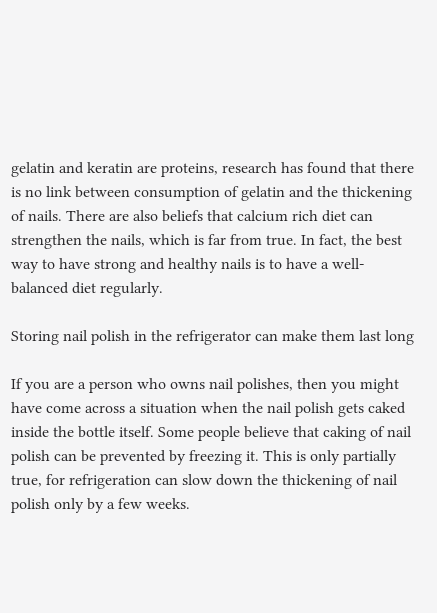gelatin and keratin are proteins, research has found that there is no link between consumption of gelatin and the thickening of nails. There are also beliefs that calcium rich diet can strengthen the nails, which is far from true. In fact, the best way to have strong and healthy nails is to have a well-balanced diet regularly.

Storing nail polish in the refrigerator can make them last long

If you are a person who owns nail polishes, then you might have come across a situation when the nail polish gets caked inside the bottle itself. Some people believe that caking of nail polish can be prevented by freezing it. This is only partially true, for refrigeration can slow down the thickening of nail polish only by a few weeks.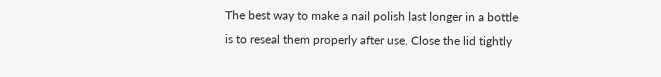The best way to make a nail polish last longer in a bottle is to reseal them properly after use. Close the lid tightly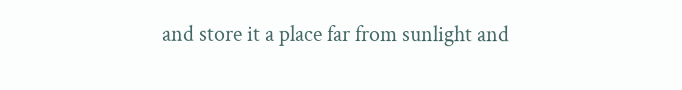and store it a place far from sunlight and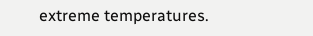extreme temperatures.